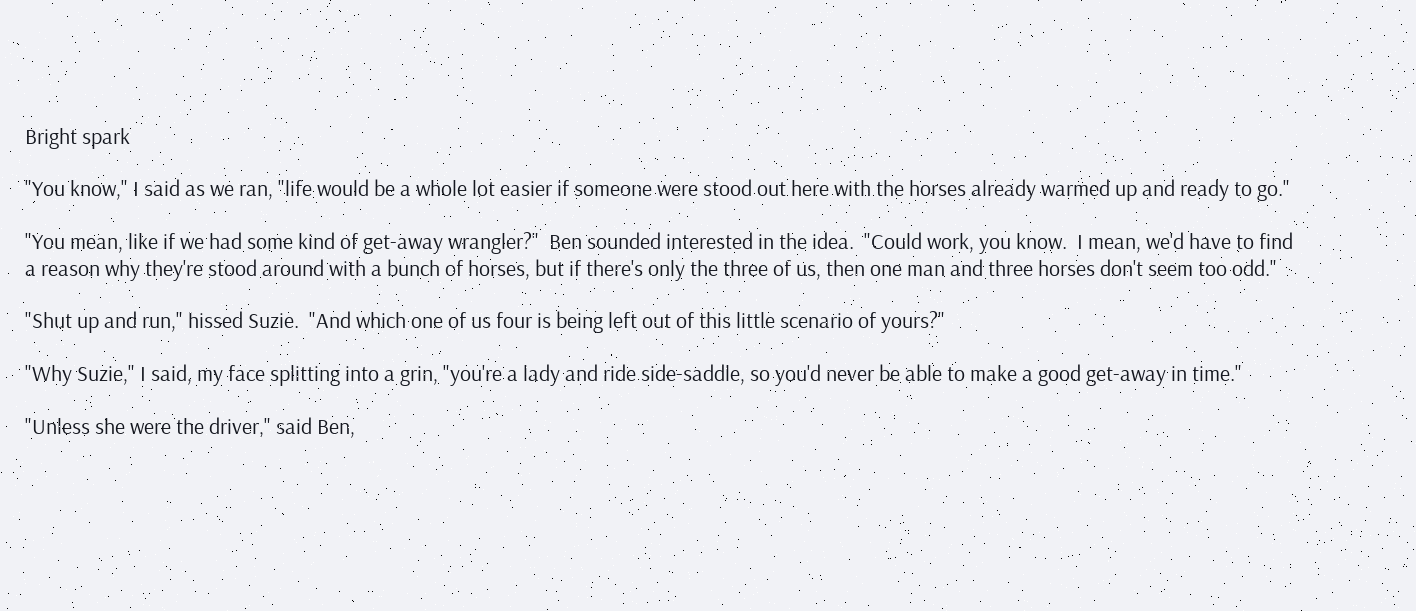Bright spark

"You know," I said as we ran, "life would be a whole lot easier if someone were stood out here with the horses already warmed up and ready to go."

"You mean, like if we had some kind of get-away wrangler?"  Ben sounded interested in the idea.  "Could work, you know.  I mean, we'd have to find a reason why they're stood around with a bunch of horses, but if there's only the three of us, then one man and three horses don't seem too odd."

"Shut up and run," hissed Suzie.  "And which one of us four is being left out of this little scenario of yours?"

"Why Suzie," I said, my face splitting into a grin, "you're a lady and ride side-saddle, so you'd never be able to make a good get-away in time."

"Unless she were the driver," said Ben,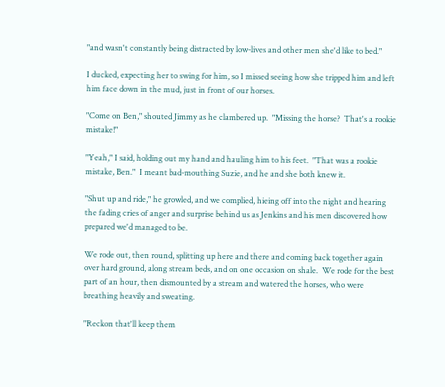"and wasn't constantly being distracted by low-lives and other men she'd like to bed."

I ducked, expecting her to swing for him, so I missed seeing how she tripped him and left him face down in the mud, just in front of our horses.

"Come on Ben," shouted Jimmy as he clambered up.  "Missing the horse?  That's a rookie mistake!"

"Yeah," I said, holding out my hand and hauling him to his feet.  "That was a rookie mistake, Ben."  I meant bad-mouthing Suzie, and he and she both knew it.

"Shut up and ride," he growled, and we complied, hieing off into the night and hearing the fading cries of anger and surprise behind us as Jenkins and his men discovered how prepared we'd managed to be.

We rode out, then round, splitting up here and there and coming back together again over hard ground, along stream beds, and on one occasion on shale.  We rode for the best part of an hour, then dismounted by a stream and watered the horses, who were breathing heavily and sweating.

"Reckon that'll keep them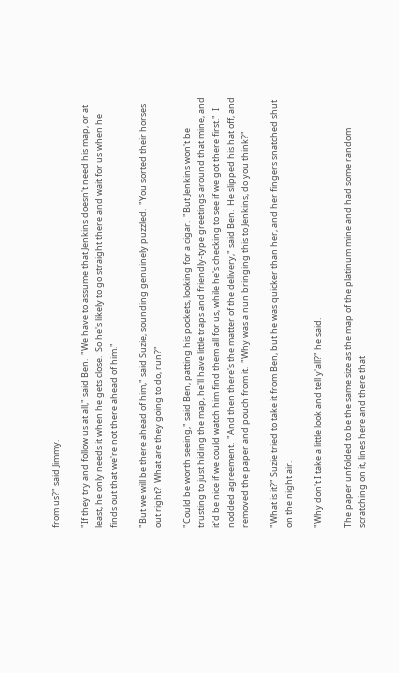from us?" said Jimmy.

"If they try and follow us at all," said Ben.  "We have to assume that Jenkins doesn't need his map, or at least, he only needs it when he gets close.  So he's likely to go straight there and wait for us when he finds out that we're not there ahead of him."

"But we will be there ahead of him," said Suzie, sounding genuinely puzzled.  "You sorted their horses out right?  What are they going to do, run?"

"Could be worth seeing," said Ben, patting his pockets, looking for a cigar.  "But Jenkins won't be trusting to just hiding the map, he'll have little traps and friendly-type greetings around that mine, and it'd be nice if we could watch him find them all for us, while he's checking to see if we got there first."  I nodded agreement.  "And then there's the matter of the delivery," said Ben.  He slipped his hat off, and removed the paper and pouch from it.  "Why was a nun bringing this to Jenkins, do you think?"

"What is it?" Suzie tried to take it from Ben, but he was quicker than her, and her fingers snatched shut on the night air.

"Why don't I take a little look and tell y'all?" he said.

The paper unfolded to be the same size as the map of the platinum mine and had some random scratching on it, lines here and there that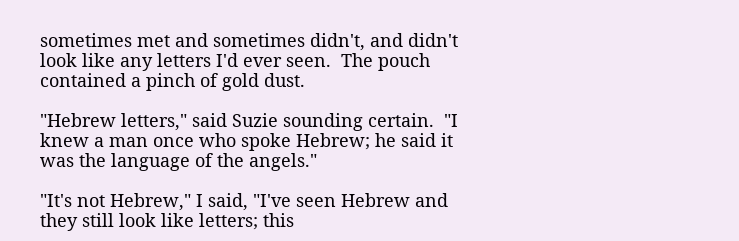sometimes met and sometimes didn't, and didn't look like any letters I'd ever seen.  The pouch contained a pinch of gold dust.

"Hebrew letters," said Suzie sounding certain.  "I knew a man once who spoke Hebrew; he said it was the language of the angels."

"It's not Hebrew," I said, "I've seen Hebrew and they still look like letters; this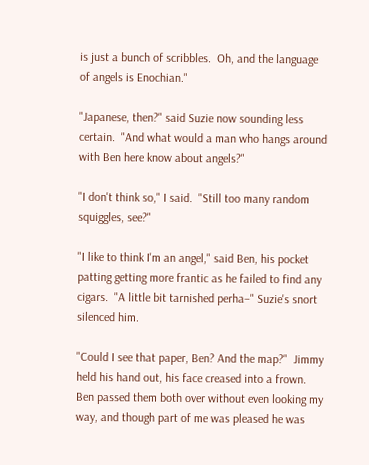is just a bunch of scribbles.  Oh, and the language of angels is Enochian."

"Japanese, then?" said Suzie now sounding less certain.  "And what would a man who hangs around with Ben here know about angels?"

"I don't think so," I said.  "Still too many random squiggles, see?"

"I like to think I'm an angel," said Ben, his pocket patting getting more frantic as he failed to find any cigars.  "A little bit tarnished perha–" Suzie's snort silenced him.

"Could I see that paper, Ben? And the map?"  Jimmy held his hand out, his face creased into a frown.  Ben passed them both over without even looking my way, and though part of me was pleased he was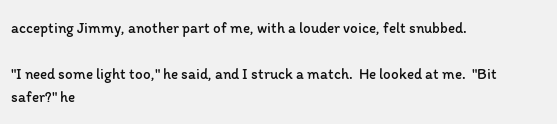accepting Jimmy, another part of me, with a louder voice, felt snubbed.

"I need some light too," he said, and I struck a match.  He looked at me.  "Bit safer?" he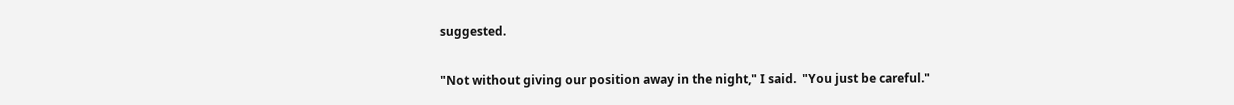suggested.

"Not without giving our position away in the night," I said.  "You just be careful."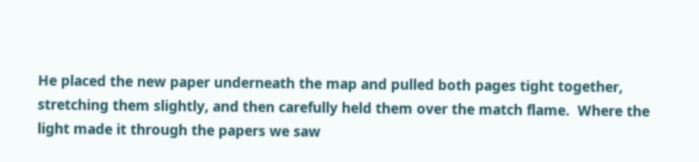He placed the new paper underneath the map and pulled both pages tight together, stretching them slightly, and then carefully held them over the match flame.  Where the light made it through the papers we saw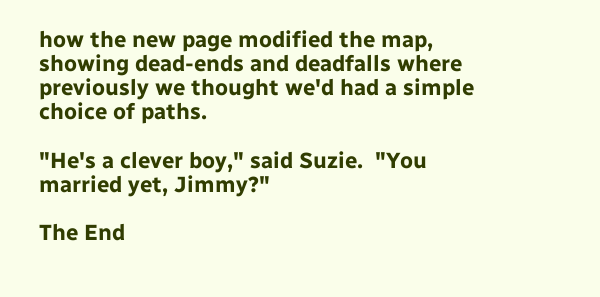how the new page modified the map, showing dead-ends and deadfalls where previously we thought we'd had a simple choice of paths.

"He's a clever boy," said Suzie.  "You married yet, Jimmy?"

The End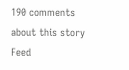190 comments about this story Feed